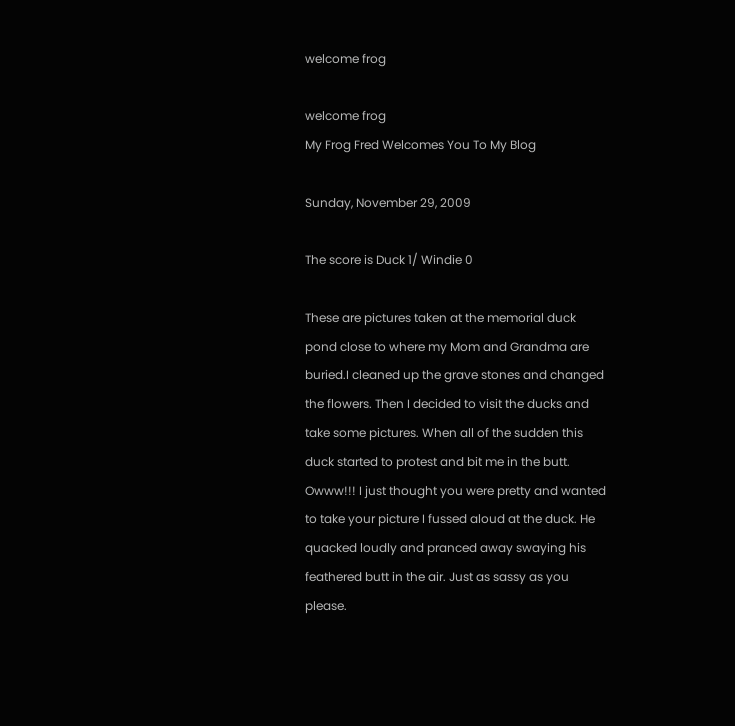welcome frog

welcome frog
My Frog Fred Welcomes You To My Blog

Sunday, November 29, 2009

The score is Duck 1/ Windie 0

These are pictures taken at the memorial duck pond close to where my Mom and Grandma are buried.I cleaned up the grave stones and changed the flowers. Then I decided to visit the ducks and take some pictures. When all of the sudden this duck started to protest and bit me in the butt. Owww!!! I just thought you were pretty and wanted to take your picture I fussed aloud at the duck. He quacked loudly and pranced away swaying his feathered butt in the air. Just as sassy as you please.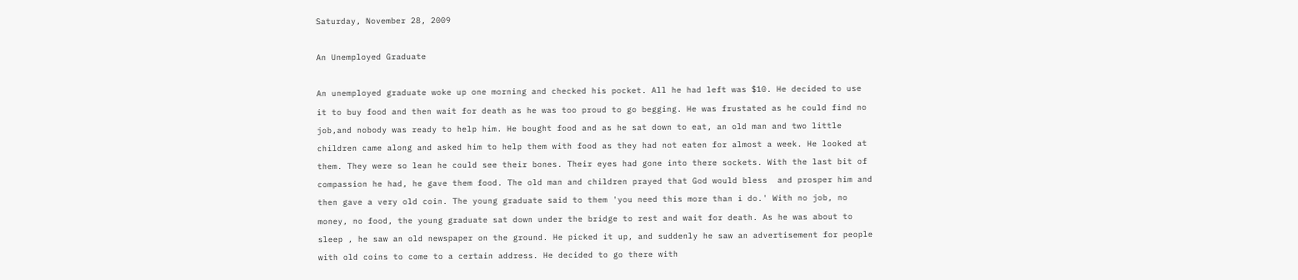Saturday, November 28, 2009

An Unemployed Graduate

An unemployed graduate woke up one morning and checked his pocket. All he had left was $10. He decided to use it to buy food and then wait for death as he was too proud to go begging. He was frustated as he could find no job,and nobody was ready to help him. He bought food and as he sat down to eat, an old man and two little children came along and asked him to help them with food as they had not eaten for almost a week. He looked at them. They were so lean he could see their bones. Their eyes had gone into there sockets. With the last bit of compassion he had, he gave them food. The old man and children prayed that God would bless  and prosper him and then gave a very old coin. The young graduate said to them 'you need this more than i do.' With no job, no money, no food, the young graduate sat down under the bridge to rest and wait for death. As he was about to sleep , he saw an old newspaper on the ground. He picked it up, and suddenly he saw an advertisement for people with old coins to come to a certain address. He decided to go there with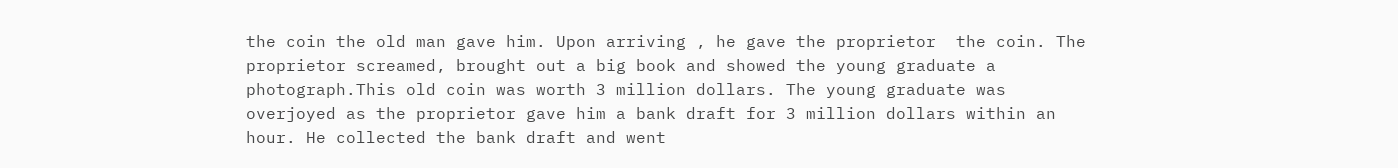the coin the old man gave him. Upon arriving , he gave the proprietor  the coin. The proprietor screamed, brought out a big book and showed the young graduate a photograph.This old coin was worth 3 million dollars. The young graduate was overjoyed as the proprietor gave him a bank draft for 3 million dollars within an hour. He collected the bank draft and went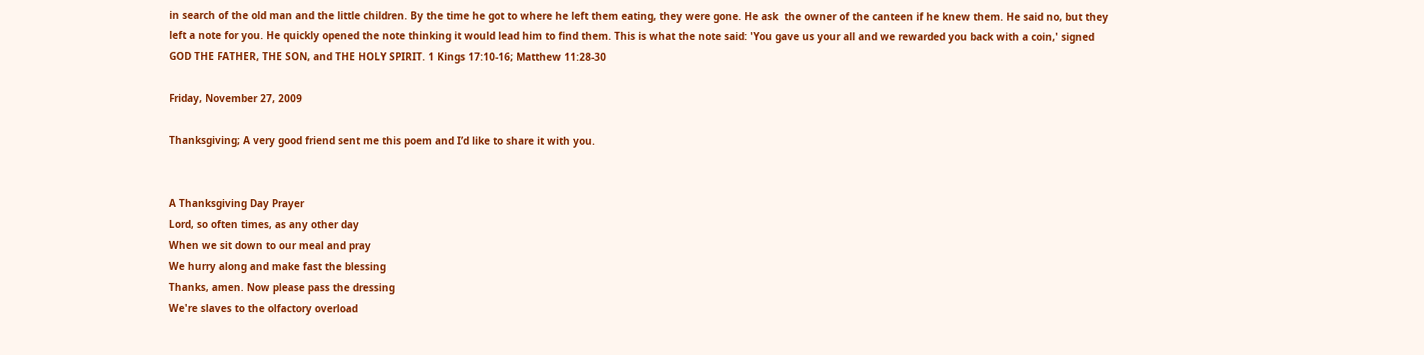in search of the old man and the little children. By the time he got to where he left them eating, they were gone. He ask  the owner of the canteen if he knew them. He said no, but they left a note for you. He quickly opened the note thinking it would lead him to find them. This is what the note said: 'You gave us your all and we rewarded you back with a coin,' signed GOD THE FATHER, THE SON, and THE HOLY SPIRIT. 1 Kings 17:10-16; Matthew 11:28-30

Friday, November 27, 2009

Thanksgiving; A very good friend sent me this poem and I’d like to share it with you.


A Thanksgiving Day Prayer
Lord, so often times, as any other day
When we sit down to our meal and pray
We hurry along and make fast the blessing
Thanks, amen. Now please pass the dressing
We're slaves to the olfactory overload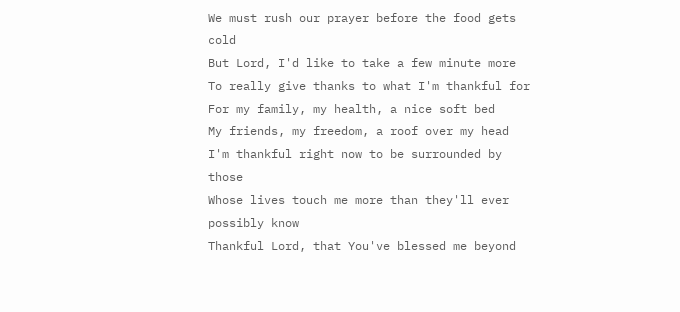We must rush our prayer before the food gets cold
But Lord, I'd like to take a few minute more
To really give thanks to what I'm thankful for
For my family, my health, a nice soft bed
My friends, my freedom, a roof over my head
I'm thankful right now to be surrounded by those
Whose lives touch me more than they'll ever possibly know
Thankful Lord, that You've blessed me beyond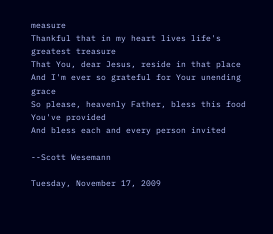measure
Thankful that in my heart lives life's greatest treasure
That You, dear Jesus, reside in that place
And I'm ever so grateful for Your unending grace
So please, heavenly Father, bless this food You've provided
And bless each and every person invited

--Scott Wesemann

Tuesday, November 17, 2009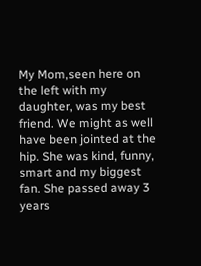My Mom,seen here on the left with my daughter, was my best friend. We might as well have been jointed at the hip. She was kind, funny, smart and my biggest fan. She passed away 3 years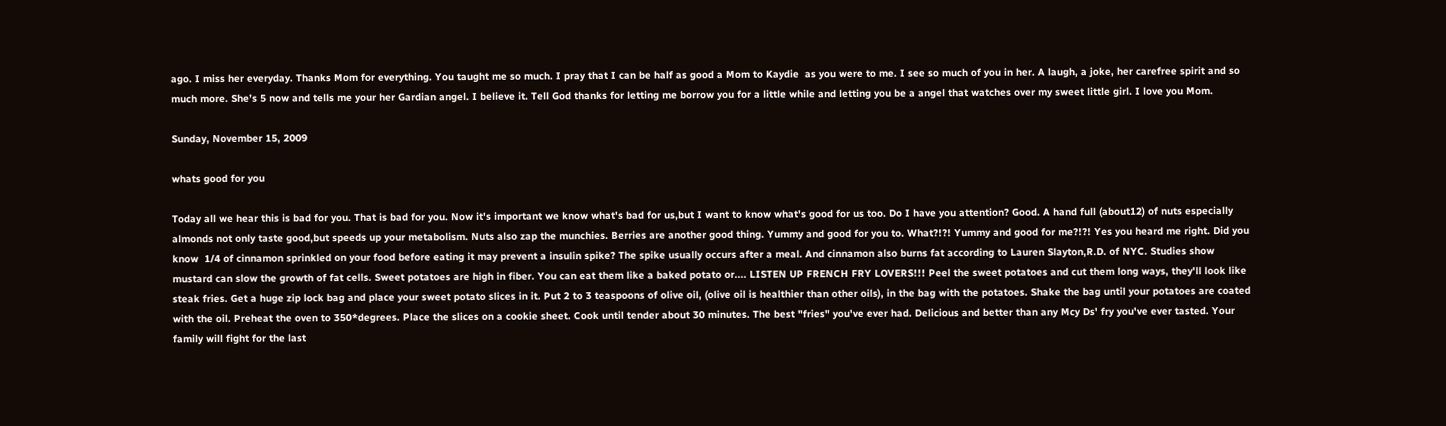ago. I miss her everyday. Thanks Mom for everything. You taught me so much. I pray that I can be half as good a Mom to Kaydie  as you were to me. I see so much of you in her. A laugh, a joke, her carefree spirit and so much more. She’s 5 now and tells me your her Gardian angel. I believe it. Tell God thanks for letting me borrow you for a little while and letting you be a angel that watches over my sweet little girl. I love you Mom.

Sunday, November 15, 2009

whats good for you

Today all we hear this is bad for you. That is bad for you. Now it's important we know what's bad for us,but I want to know what's good for us too. Do I have you attention? Good. A hand full (about12) of nuts especially almonds not only taste good,but speeds up your metabolism. Nuts also zap the munchies. Berries are another good thing. Yummy and good for you to. What?!?! Yummy and good for me?!?! Yes you heard me right. Did you know  1/4 of cinnamon sprinkled on your food before eating it may prevent a insulin spike? The spike usually occurs after a meal. And cinnamon also burns fat according to Lauren Slayton,R.D. of NYC. Studies show mustard can slow the growth of fat cells. Sweet potatoes are high in fiber. You can eat them like a baked potato or.... LISTEN UP FRENCH FRY LOVERS!!! Peel the sweet potatoes and cut them long ways, they'll look like steak fries. Get a huge zip lock bag and place your sweet potato slices in it. Put 2 to 3 teaspoons of olive oil, (olive oil is healthier than other oils), in the bag with the potatoes. Shake the bag until your potatoes are coated with the oil. Preheat the oven to 350*degrees. Place the slices on a cookie sheet. Cook until tender about 30 minutes. The best "fries" you've ever had. Delicious and better than any Mcy Ds' fry you've ever tasted. Your family will fight for the last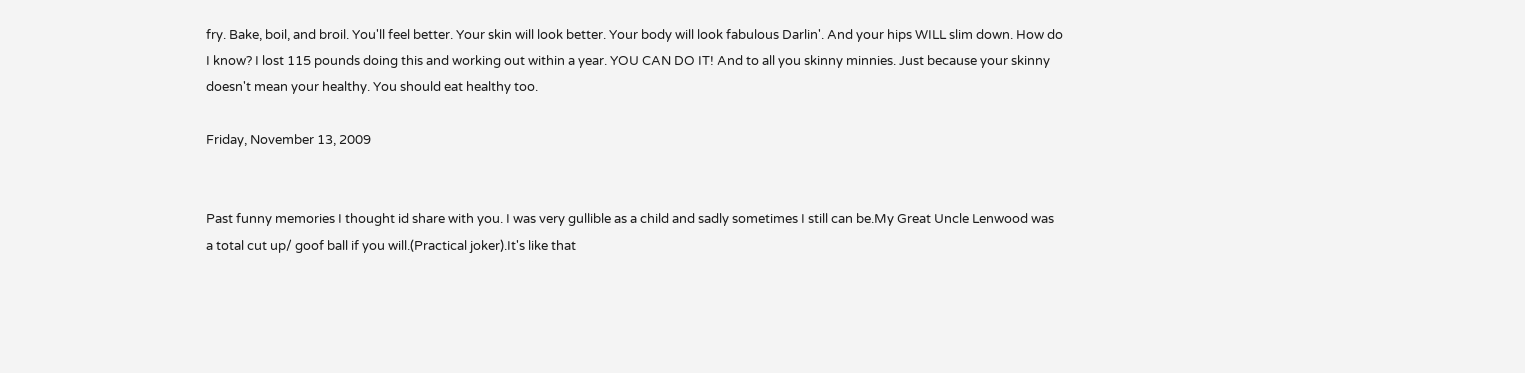fry. Bake, boil, and broil. You'll feel better. Your skin will look better. Your body will look fabulous Darlin'. And your hips WILL slim down. How do I know? I lost 115 pounds doing this and working out within a year. YOU CAN DO IT! And to all you skinny minnies. Just because your skinny doesn't mean your healthy. You should eat healthy too.

Friday, November 13, 2009


Past funny memories I thought id share with you. I was very gullible as a child and sadly sometimes I still can be.My Great Uncle Lenwood was a total cut up/ goof ball if you will.(Practical joker).It's like that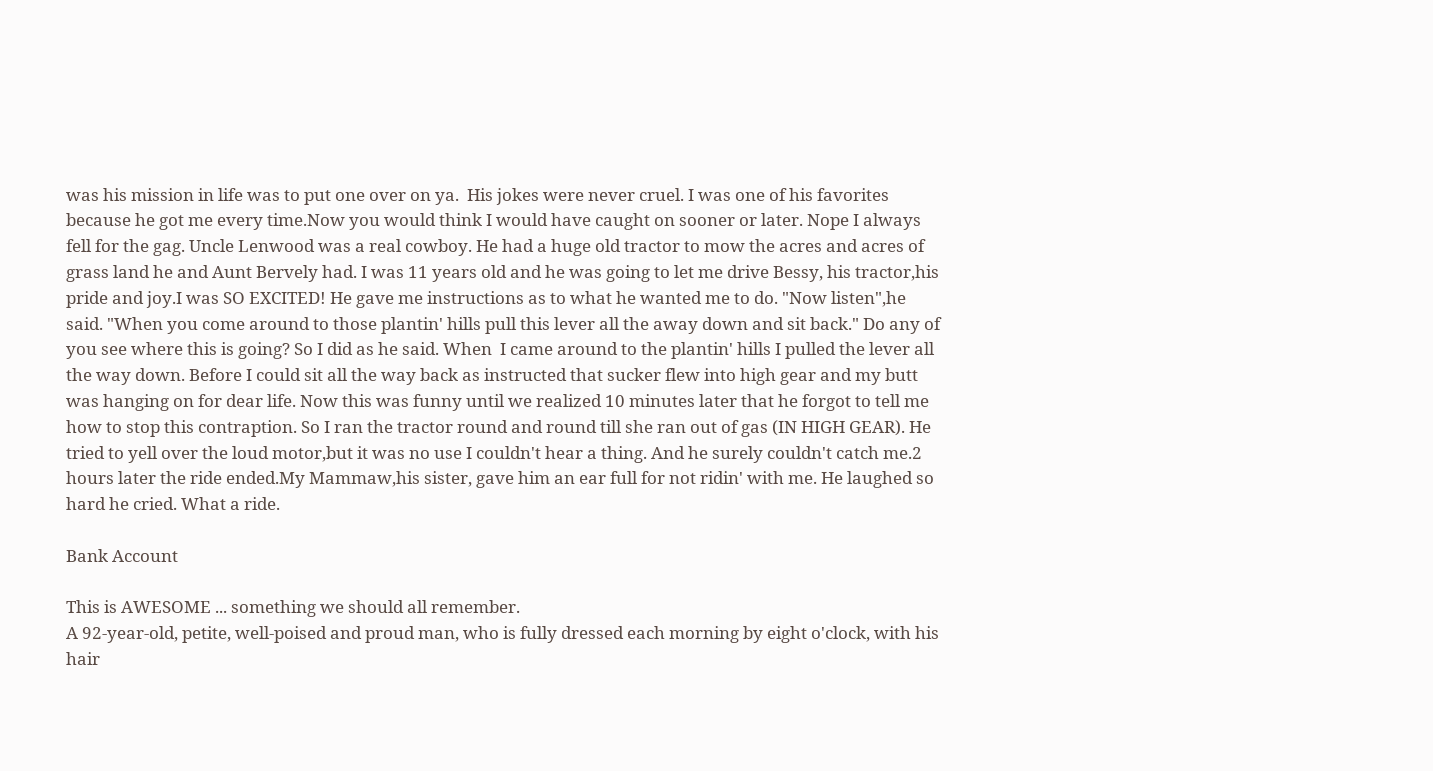was his mission in life was to put one over on ya.  His jokes were never cruel. I was one of his favorites because he got me every time.Now you would think I would have caught on sooner or later. Nope I always fell for the gag. Uncle Lenwood was a real cowboy. He had a huge old tractor to mow the acres and acres of grass land he and Aunt Bervely had. I was 11 years old and he was going to let me drive Bessy, his tractor,his pride and joy.I was SO EXCITED! He gave me instructions as to what he wanted me to do. "Now listen",he said. "When you come around to those plantin' hills pull this lever all the away down and sit back." Do any of you see where this is going? So I did as he said. When  I came around to the plantin' hills I pulled the lever all the way down. Before I could sit all the way back as instructed that sucker flew into high gear and my butt was hanging on for dear life. Now this was funny until we realized 10 minutes later that he forgot to tell me how to stop this contraption. So I ran the tractor round and round till she ran out of gas (IN HIGH GEAR). He tried to yell over the loud motor,but it was no use I couldn't hear a thing. And he surely couldn't catch me.2 hours later the ride ended.My Mammaw,his sister, gave him an ear full for not ridin' with me. He laughed so hard he cried. What a ride.

Bank Account

This is AWESOME ... something we should all remember.
A 92-year-old, petite, well-poised and proud man, who is fully dressed each morning by eight o'clock, with his hair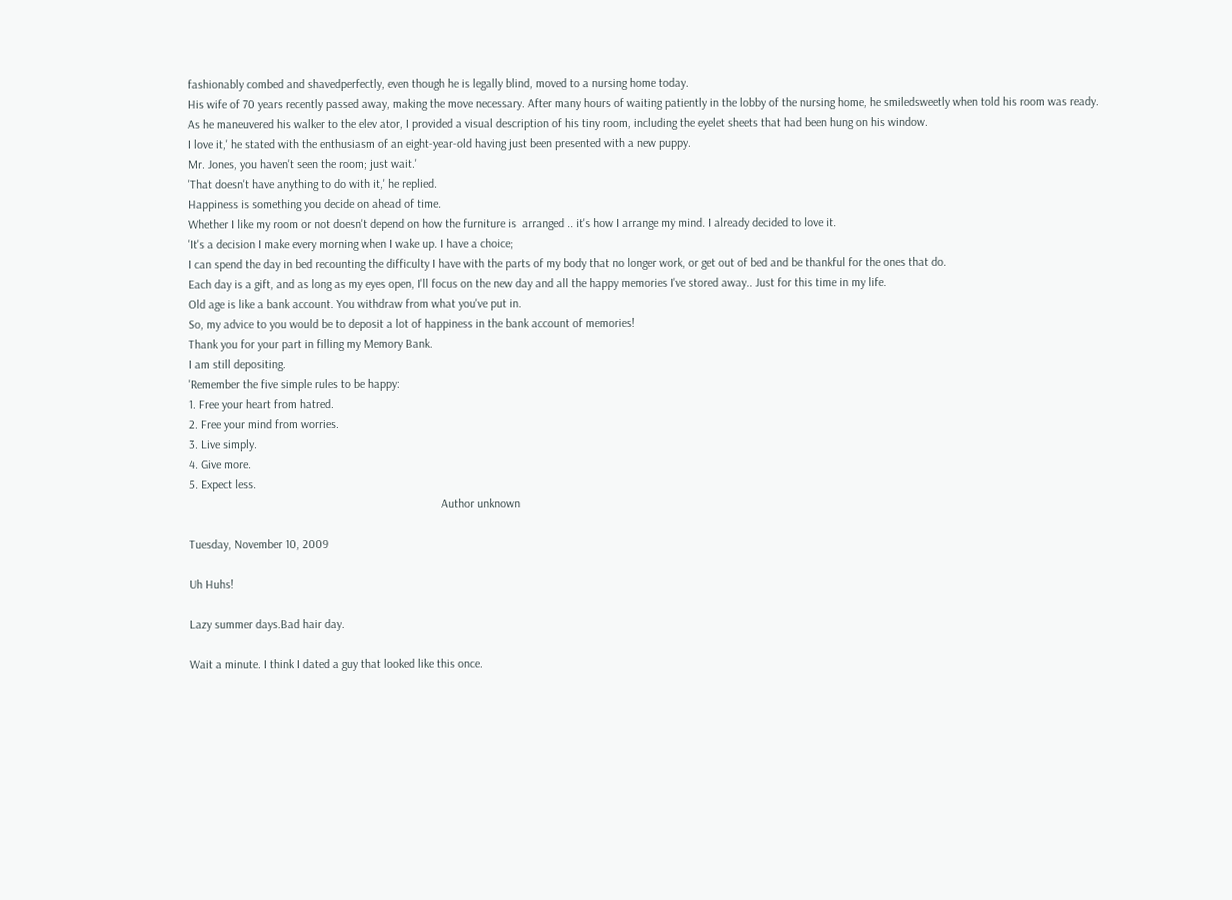fashionably combed and shavedperfectly, even though he is legally blind, moved to a nursing home today.
His wife of 70 years recently passed away, making the move necessary. After many hours of waiting patiently in the lobby of the nursing home, he smiledsweetly when told his room was ready.
As he maneuvered his walker to the elev ator, I provided a visual description of his tiny room, including the eyelet sheets that had been hung on his window.
I love it,' he stated with the enthusiasm of an eight-year-old having just been presented with a new puppy.
Mr. Jones, you haven't seen the room; just wait.'
'That doesn't have anything to do with it,' he replied.
Happiness is something you decide on ahead of time.
Whether I like my room or not doesn't depend on how the furniture is  arranged .. it's how I arrange my mind. I already decided to love it.
'It's a decision I make every morning when I wake up. I have a choice;
I can spend the day in bed recounting the difficulty I have with the parts of my body that no longer work, or get out of bed and be thankful for the ones that do.
Each day is a gift, and as long as my eyes open, I'll focus on the new day and all the happy memories I've stored away.. Just for this time in my life.
Old age is like a bank account. You withdraw from what you've put in.
So, my advice to you would be to deposit a lot of happiness in the bank account of memories!
Thank you for your part in filling my Memory Bank.
I am still depositing.
'Remember the five simple rules to be happy:
1. Free your heart from hatred.
2. Free your mind from worries.
3. Live simply.
4. Give more.
5. Expect less.
                                                                                    Author unknown

Tuesday, November 10, 2009

Uh Huhs!

Lazy summer days.Bad hair day.

Wait a minute. I think I dated a guy that looked like this once.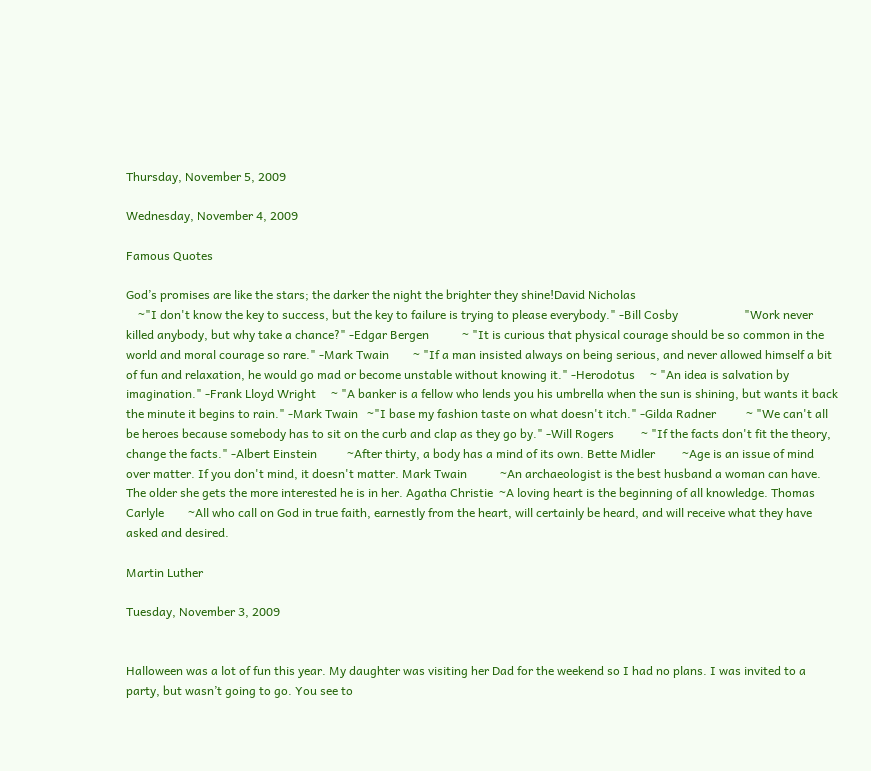Thursday, November 5, 2009

Wednesday, November 4, 2009

Famous Quotes

God’s promises are like the stars; the darker the night the brighter they shine!David Nicholas
    ~"I don't know the key to success, but the key to failure is trying to please everybody." -Bill Cosby                      "Work never killed anybody, but why take a chance?" -Edgar Bergen           ~ "It is curious that physical courage should be so common in the world and moral courage so rare." -Mark Twain        ~ "If a man insisted always on being serious, and never allowed himself a bit of fun and relaxation, he would go mad or become unstable without knowing it." -Herodotus     ~ "An idea is salvation by imagination." -Frank Lloyd Wright     ~ "A banker is a fellow who lends you his umbrella when the sun is shining, but wants it back the minute it begins to rain." -Mark Twain   ~"I base my fashion taste on what doesn't itch." -Gilda Radner          ~ "We can't all be heroes because somebody has to sit on the curb and clap as they go by." -Will Rogers         ~ "If the facts don't fit the theory, change the facts." -Albert Einstein          ~After thirty, a body has a mind of its own. Bette Midler         ~Age is an issue of mind over matter. If you don't mind, it doesn't matter. Mark Twain           ~An archaeologist is the best husband a woman can have. The older she gets the more interested he is in her. Agatha Christie  ~A loving heart is the beginning of all knowledge. Thomas Carlyle        ~All who call on God in true faith, earnestly from the heart, will certainly be heard, and will receive what they have asked and desired.

Martin Luther

Tuesday, November 3, 2009


Halloween was a lot of fun this year. My daughter was visiting her Dad for the weekend so I had no plans. I was invited to a party, but wasn’t going to go. You see to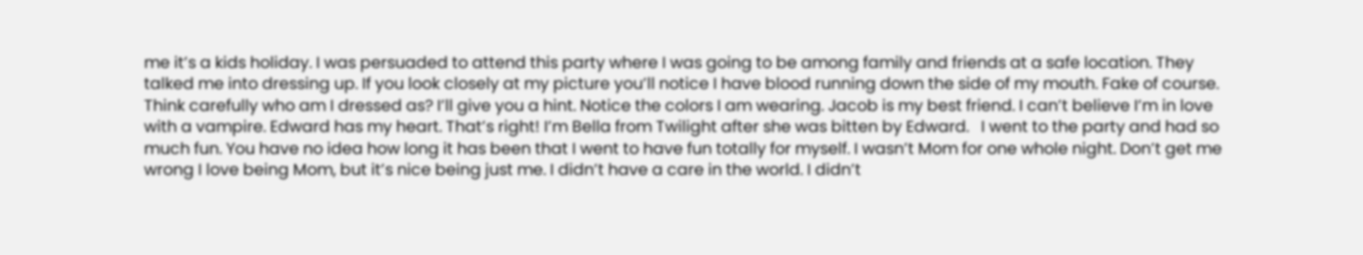me it’s a kids holiday. I was persuaded to attend this party where I was going to be among family and friends at a safe location. They talked me into dressing up. If you look closely at my picture you’ll notice I have blood running down the side of my mouth. Fake of course. Think carefully who am I dressed as? I’ll give you a hint. Notice the colors I am wearing. Jacob is my best friend. I can’t believe I’m in love with a vampire. Edward has my heart. That’s right! I’m Bella from Twilight after she was bitten by Edward.   I went to the party and had so much fun. You have no idea how long it has been that I went to have fun totally for myself. I wasn’t Mom for one whole night. Don’t get me wrong I love being Mom, but it’s nice being just me. I didn’t have a care in the world. I didn’t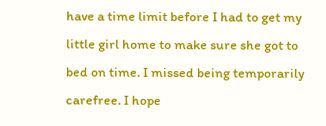have a time limit before I had to get my little girl home to make sure she got to bed on time. I missed being temporarily carefree. I hope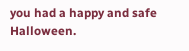you had a happy and safe Halloween.